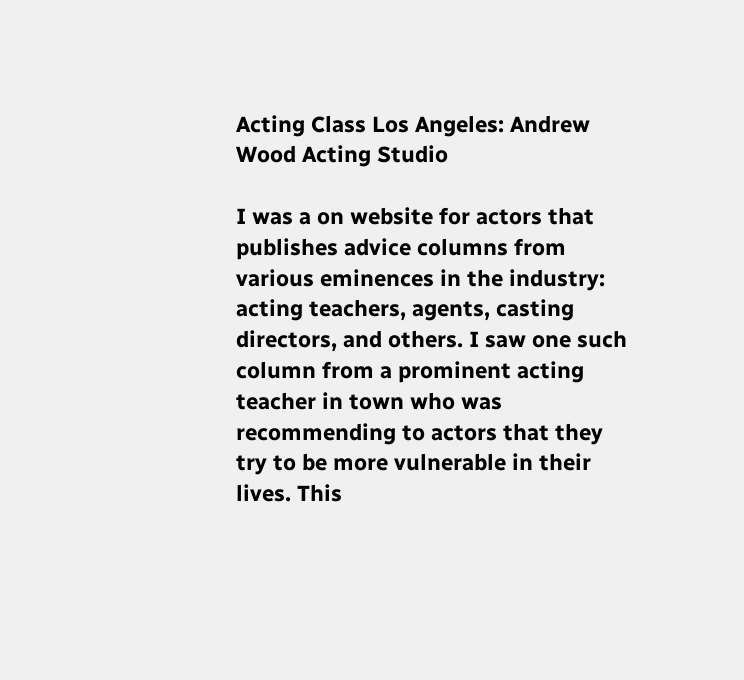Acting Class Los Angeles: Andrew Wood Acting Studio

I was a on website for actors that publishes advice columns from various eminences in the industry: acting teachers, agents, casting directors, and others. I saw one such column from a prominent acting teacher in town who was recommending to actors that they try to be more vulnerable in their lives. This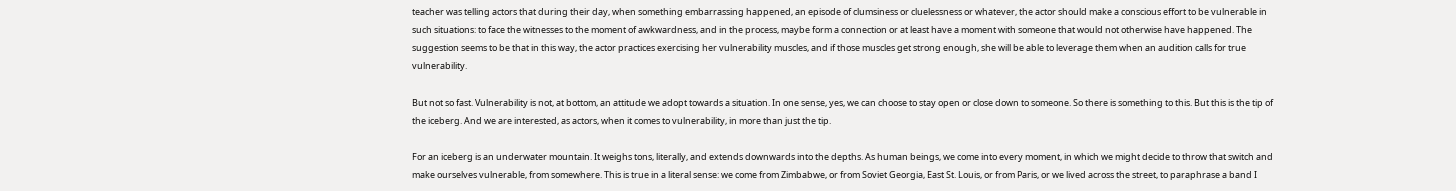teacher was telling actors that during their day, when something embarrassing happened, an episode of clumsiness or cluelessness or whatever, the actor should make a conscious effort to be vulnerable in such situations: to face the witnesses to the moment of awkwardness, and in the process, maybe form a connection or at least have a moment with someone that would not otherwise have happened. The suggestion seems to be that in this way, the actor practices exercising her vulnerability muscles, and if those muscles get strong enough, she will be able to leverage them when an audition calls for true vulnerability.

But not so fast. Vulnerability is not, at bottom, an attitude we adopt towards a situation. In one sense, yes, we can choose to stay open or close down to someone. So there is something to this. But this is the tip of the iceberg. And we are interested, as actors, when it comes to vulnerability, in more than just the tip.

For an iceberg is an underwater mountain. It weighs tons, literally, and extends downwards into the depths. As human beings, we come into every moment, in which we might decide to throw that switch and make ourselves vulnerable, from somewhere. This is true in a literal sense: we come from Zimbabwe, or from Soviet Georgia, East St. Louis, or from Paris, or we lived across the street, to paraphrase a band I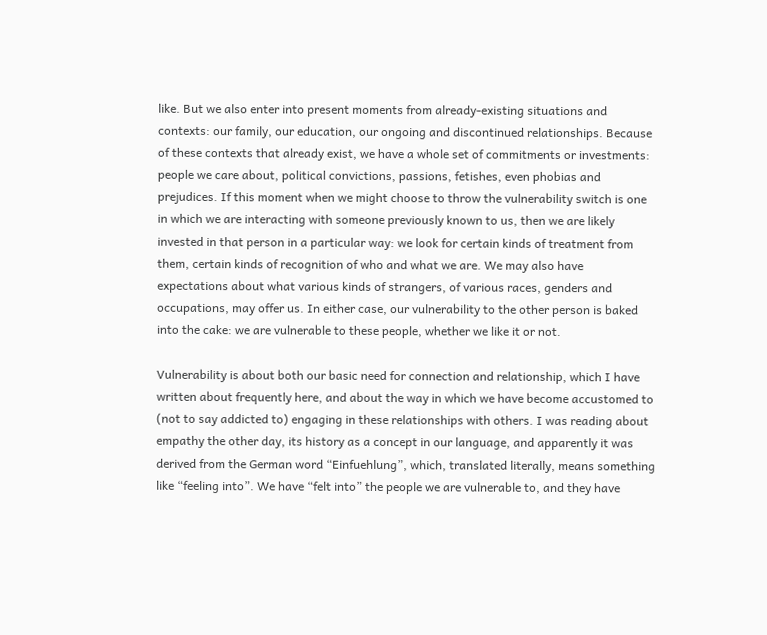like. But we also enter into present moments from already-existing situations and contexts: our family, our education, our ongoing and discontinued relationships. Because of these contexts that already exist, we have a whole set of commitments or investments: people we care about, political convictions, passions, fetishes, even phobias and prejudices. If this moment when we might choose to throw the vulnerability switch is one in which we are interacting with someone previously known to us, then we are likely invested in that person in a particular way: we look for certain kinds of treatment from them, certain kinds of recognition of who and what we are. We may also have expectations about what various kinds of strangers, of various races, genders and occupations, may offer us. In either case, our vulnerability to the other person is baked into the cake: we are vulnerable to these people, whether we like it or not.

Vulnerability is about both our basic need for connection and relationship, which I have written about frequently here, and about the way in which we have become accustomed to (not to say addicted to) engaging in these relationships with others. I was reading about empathy the other day, its history as a concept in our language, and apparently it was derived from the German word “Einfuehlung”, which, translated literally, means something like “feeling into”. We have “felt into” the people we are vulnerable to, and they have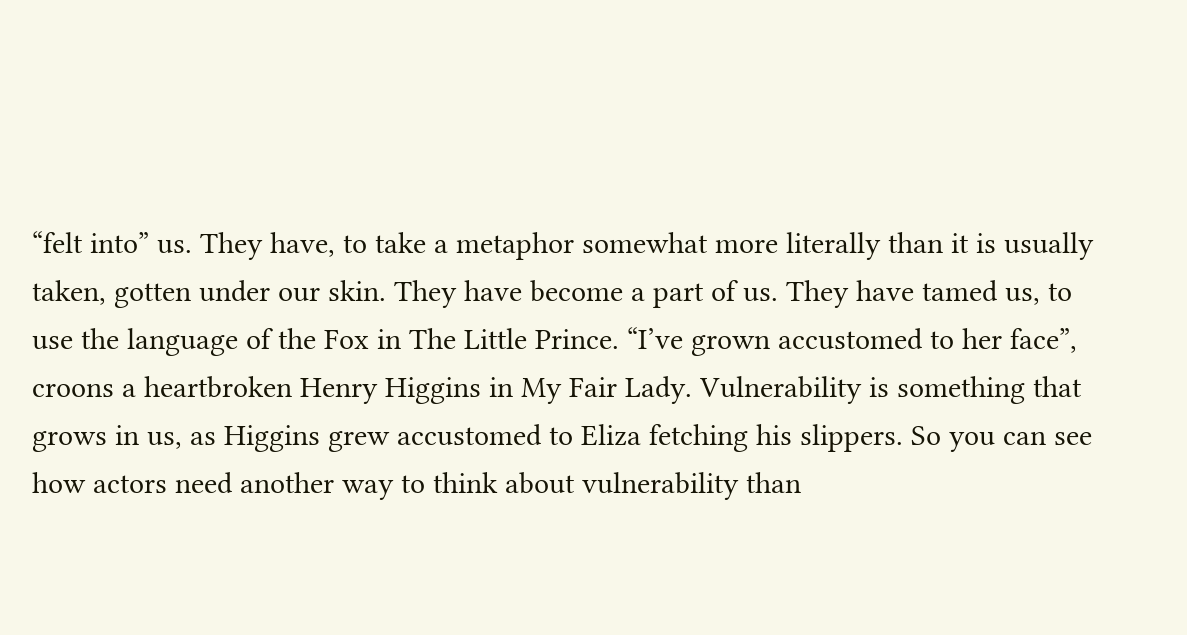“felt into” us. They have, to take a metaphor somewhat more literally than it is usually taken, gotten under our skin. They have become a part of us. They have tamed us, to use the language of the Fox in The Little Prince. “I’ve grown accustomed to her face”, croons a heartbroken Henry Higgins in My Fair Lady. Vulnerability is something that grows in us, as Higgins grew accustomed to Eliza fetching his slippers. So you can see how actors need another way to think about vulnerability than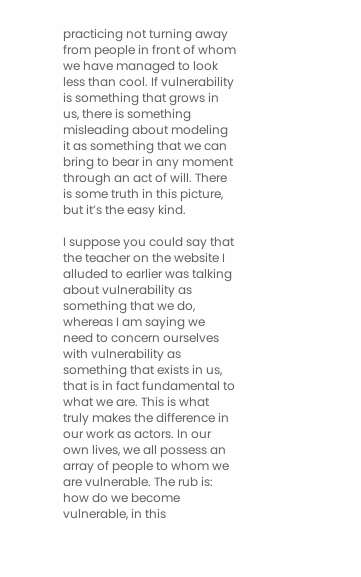practicing not turning away from people in front of whom we have managed to look less than cool. If vulnerability is something that grows in us, there is something misleading about modeling it as something that we can bring to bear in any moment through an act of will. There is some truth in this picture, but it’s the easy kind.

I suppose you could say that the teacher on the website I alluded to earlier was talking about vulnerability as something that we do, whereas I am saying we need to concern ourselves with vulnerability as something that exists in us, that is in fact fundamental to what we are. This is what truly makes the difference in our work as actors. In our own lives, we all possess an array of people to whom we are vulnerable. The rub is: how do we become vulnerable, in this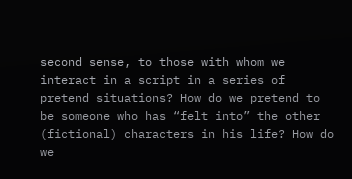second sense, to those with whom we interact in a script in a series of pretend situations? How do we pretend to be someone who has “felt into” the other (fictional) characters in his life? How do we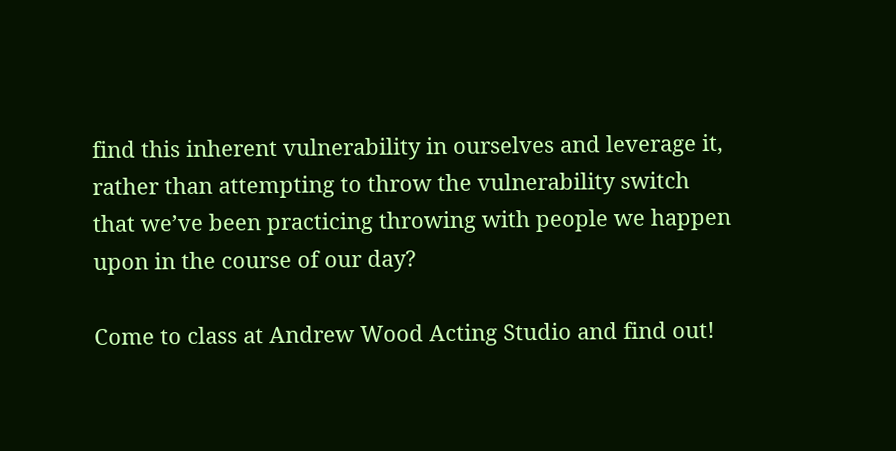find this inherent vulnerability in ourselves and leverage it, rather than attempting to throw the vulnerability switch that we’ve been practicing throwing with people we happen upon in the course of our day?

Come to class at Andrew Wood Acting Studio and find out!